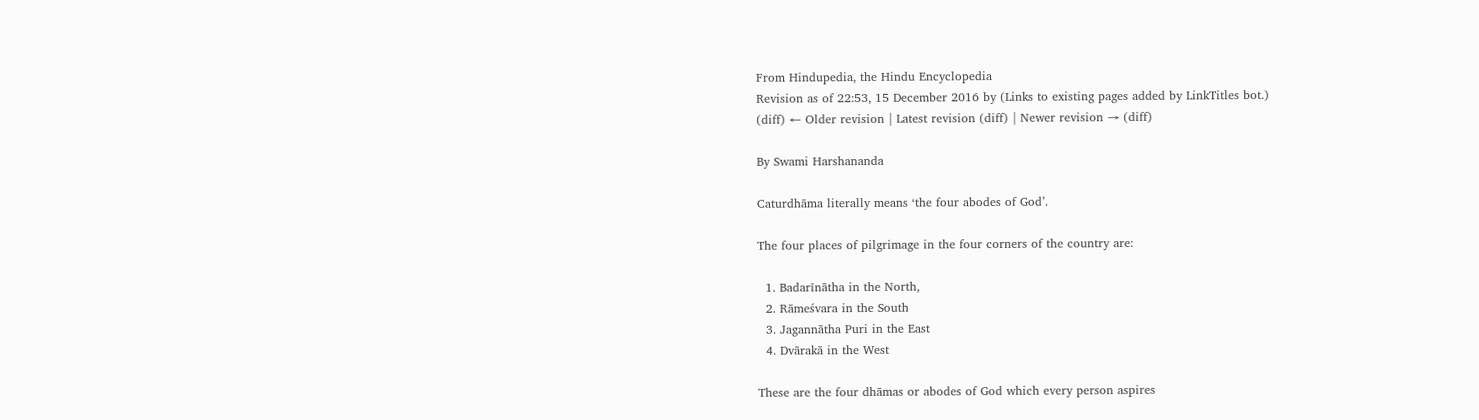From Hindupedia, the Hindu Encyclopedia
Revision as of 22:53, 15 December 2016 by (Links to existing pages added by LinkTitles bot.)
(diff) ← Older revision | Latest revision (diff) | Newer revision → (diff)

By Swami Harshananda

Caturdhāma literally means ‘the four abodes of God’.

The four places of pilgrimage in the four corners of the country are:

  1. Badarīnātha in the North,
  2. Rāmeśvara in the South
  3. Jagannātha Puri in the East
  4. Dvārakā in the West

These are the four dhāmas or abodes of God which every person aspires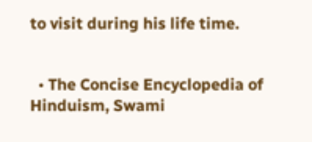to visit during his life time.


  • The Concise Encyclopedia of Hinduism, Swami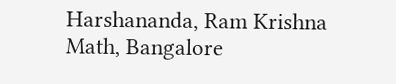Harshananda, Ram Krishna Math, Bangalore